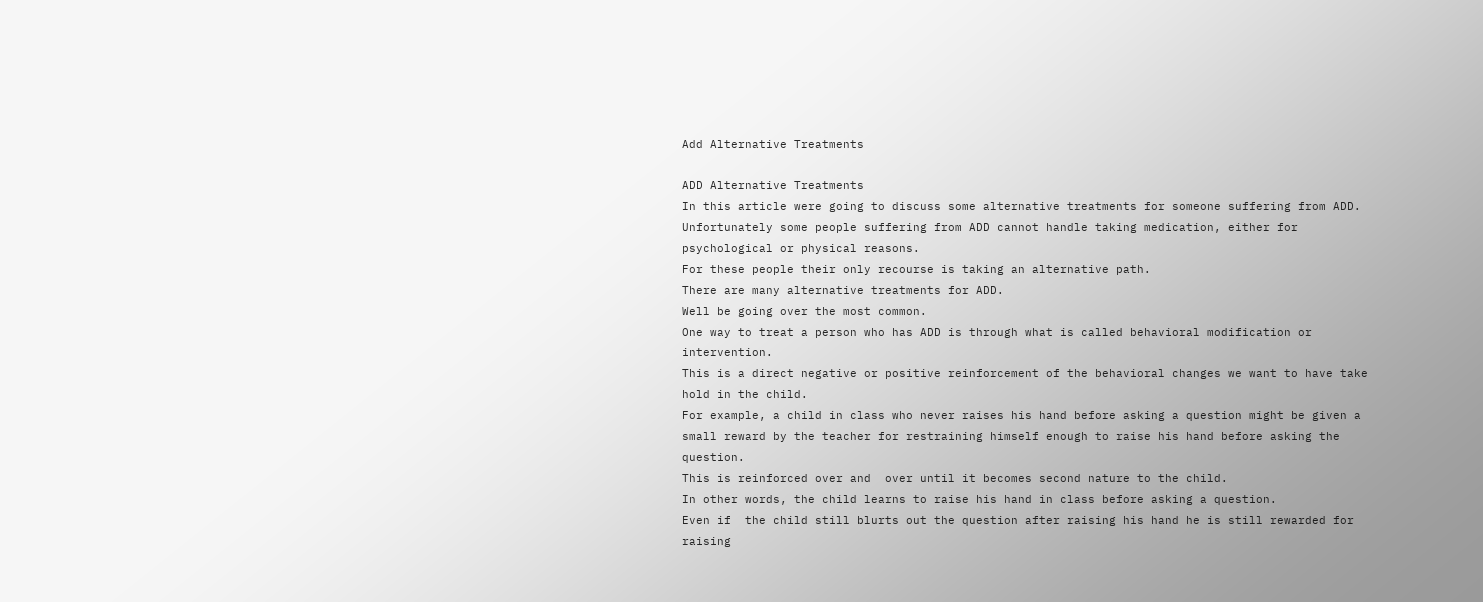Add Alternative Treatments

ADD Alternative Treatments
In this article were going to discuss some alternative treatments for someone suffering from ADD.
Unfortunately some people suffering from ADD cannot handle taking medication, either for psychological or physical reasons.
For these people their only recourse is taking an alternative path.
There are many alternative treatments for ADD.
Well be going over the most common.
One way to treat a person who has ADD is through what is called behavioral modification or intervention.
This is a direct negative or positive reinforcement of the behavioral changes we want to have take hold in the child.
For example, a child in class who never raises his hand before asking a question might be given a small reward by the teacher for restraining himself enough to raise his hand before asking the question.
This is reinforced over and  over until it becomes second nature to the child.
In other words, the child learns to raise his hand in class before asking a question.
Even if  the child still blurts out the question after raising his hand he is still rewarded for raising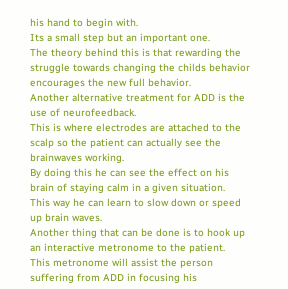his hand to begin with.
Its a small step but an important one.
The theory behind this is that rewarding the struggle towards changing the childs behavior encourages the new full behavior.
Another alternative treatment for ADD is the use of neurofeedback.
This is where electrodes are attached to the scalp so the patient can actually see the brainwaves working.
By doing this he can see the effect on his brain of staying calm in a given situation.
This way he can learn to slow down or speed up brain waves.
Another thing that can be done is to hook up an interactive metronome to the patient.
This metronome will assist the person suffering from ADD in focusing his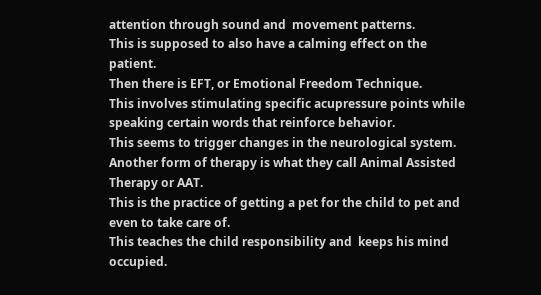attention through sound and  movement patterns.
This is supposed to also have a calming effect on the patient.
Then there is EFT, or Emotional Freedom Technique.
This involves stimulating specific acupressure points while speaking certain words that reinforce behavior.
This seems to trigger changes in the neurological system.
Another form of therapy is what they call Animal Assisted Therapy or AAT.
This is the practice of getting a pet for the child to pet and  even to take care of.
This teaches the child responsibility and  keeps his mind occupied.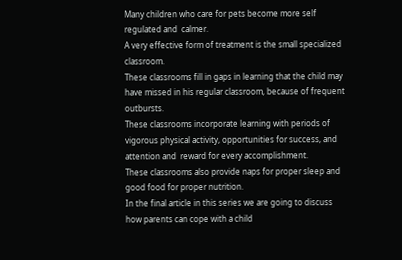Many children who care for pets become more self regulated and  calmer.
A very effective form of treatment is the small specialized classroom.
These classrooms fill in gaps in learning that the child may have missed in his regular classroom, because of frequent outbursts.
These classrooms incorporate learning with periods of vigorous physical activity, opportunities for success, and  attention and  reward for every accomplishment.
These classrooms also provide naps for proper sleep and  good food for proper nutrition.
In the final article in this series we are going to discuss how parents can cope with a child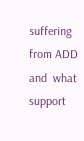suffering from ADD and  what support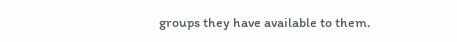groups they have available to them.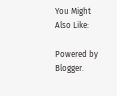You Might Also Like:

Powered by Blogger.